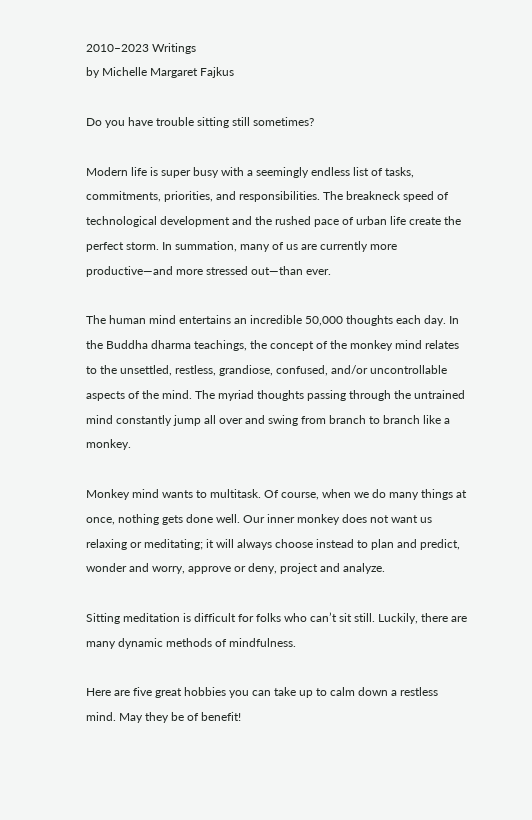2010–2023 Writings
by Michelle Margaret Fajkus

Do you have trouble sitting still sometimes?

Modern life is super busy with a seemingly endless list of tasks, commitments, priorities, and responsibilities. The breakneck speed of technological development and the rushed pace of urban life create the perfect storm. In summation, many of us are currently more productive—and more stressed out—than ever.

The human mind entertains an incredible 50,000 thoughts each day. In the Buddha dharma teachings, the concept of the monkey mind relates to the unsettled, restless, grandiose, confused, and/or uncontrollable aspects of the mind. The myriad thoughts passing through the untrained mind constantly jump all over and swing from branch to branch like a monkey.

Monkey mind wants to multitask. Of course, when we do many things at once, nothing gets done well. Our inner monkey does not want us relaxing or meditating; it will always choose instead to plan and predict, wonder and worry, approve or deny, project and analyze.

Sitting meditation is difficult for folks who can’t sit still. Luckily, there are many dynamic methods of mindfulness.

Here are five great hobbies you can take up to calm down a restless mind. May they be of benefit!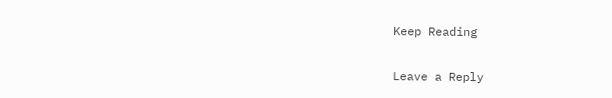Keep Reading

Leave a Reply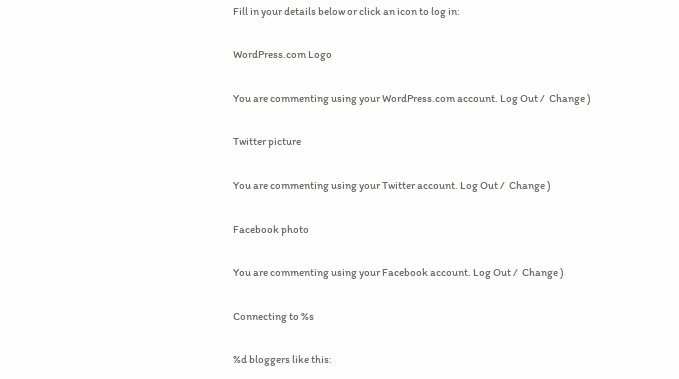Fill in your details below or click an icon to log in:

WordPress.com Logo

You are commenting using your WordPress.com account. Log Out /  Change )

Twitter picture

You are commenting using your Twitter account. Log Out /  Change )

Facebook photo

You are commenting using your Facebook account. Log Out /  Change )

Connecting to %s

%d bloggers like this: